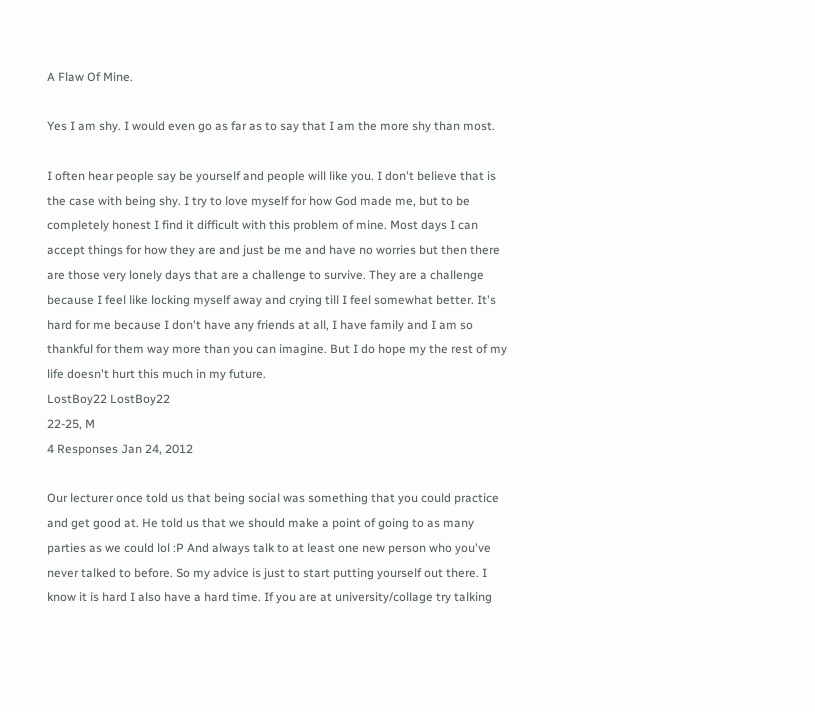A Flaw Of Mine.

Yes I am shy. I would even go as far as to say that I am the more shy than most.

I often hear people say be yourself and people will like you. I don't believe that is the case with being shy. I try to love myself for how God made me, but to be completely honest I find it difficult with this problem of mine. Most days I can accept things for how they are and just be me and have no worries but then there are those very lonely days that are a challenge to survive. They are a challenge because I feel like locking myself away and crying till I feel somewhat better. It's hard for me because I don't have any friends at all, I have family and I am so thankful for them way more than you can imagine. But I do hope my the rest of my life doesn't hurt this much in my future.
LostBoy22 LostBoy22
22-25, M
4 Responses Jan 24, 2012

Our lecturer once told us that being social was something that you could practice and get good at. He told us that we should make a point of going to as many parties as we could lol :P And always talk to at least one new person who you've never talked to before. So my advice is just to start putting yourself out there. I know it is hard I also have a hard time. If you are at university/collage try talking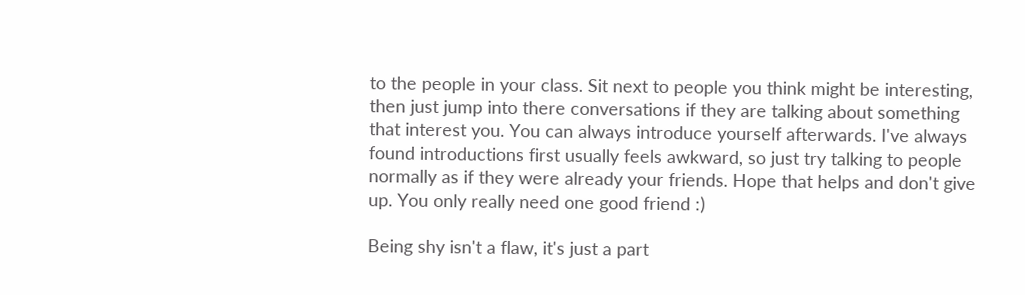to the people in your class. Sit next to people you think might be interesting, then just jump into there conversations if they are talking about something that interest you. You can always introduce yourself afterwards. I've always found introductions first usually feels awkward, so just try talking to people normally as if they were already your friends. Hope that helps and don't give up. You only really need one good friend :)

Being shy isn't a flaw, it's just a part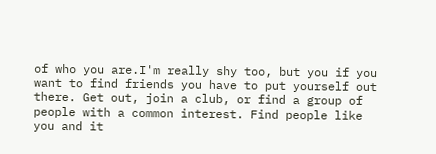of who you are.I'm really shy too, but you if you want to find friends you have to put yourself out there. Get out, join a club, or find a group of people with a common interest. Find people like you and it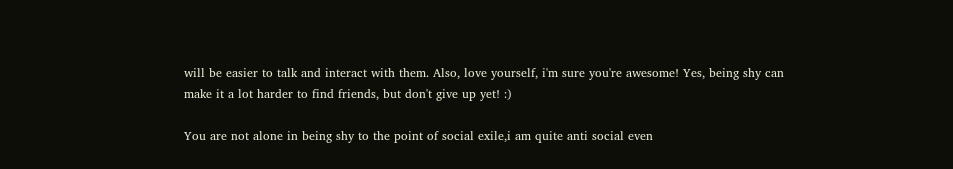will be easier to talk and interact with them. Also, love yourself, i'm sure you're awesome! Yes, being shy can make it a lot harder to find friends, but don't give up yet! :)

You are not alone in being shy to the point of social exile,i am quite anti social even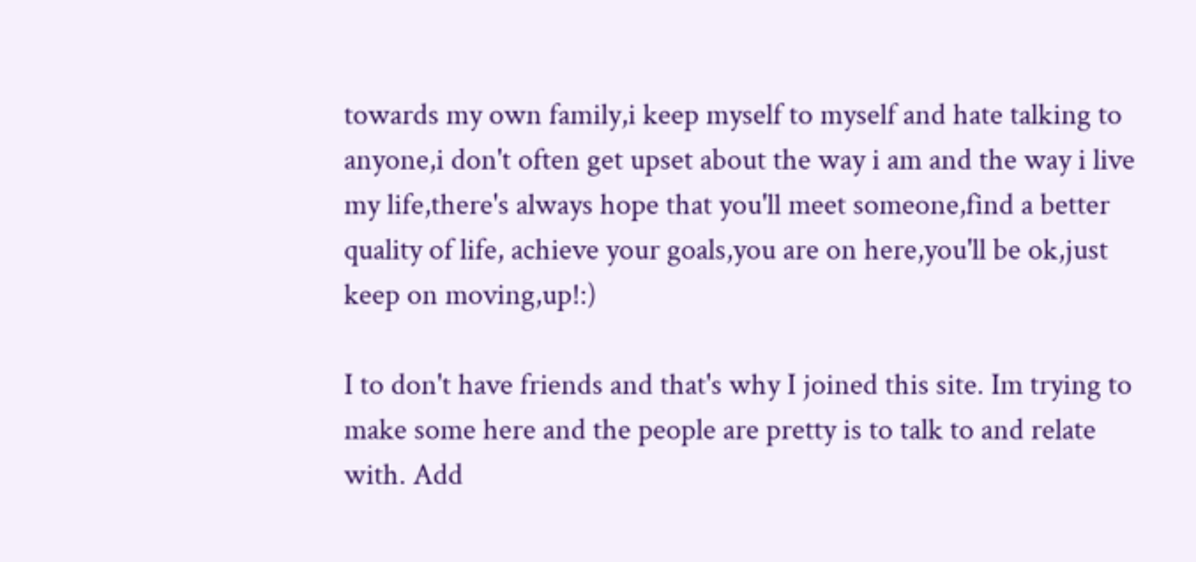towards my own family,i keep myself to myself and hate talking to anyone,i don't often get upset about the way i am and the way i live my life,there's always hope that you'll meet someone,find a better quality of life, achieve your goals,you are on here,you'll be ok,just keep on moving,up!:)

I to don't have friends and that's why I joined this site. Im trying to make some here and the people are pretty is to talk to and relate with. Add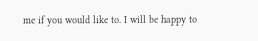me if you would like to. I will be happy to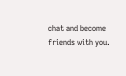chat and become friends with you.